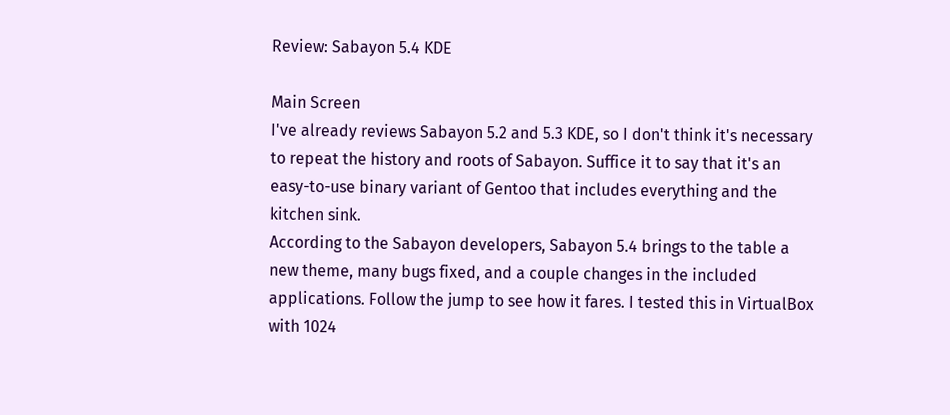Review: Sabayon 5.4 KDE

Main Screen
I've already reviews Sabayon 5.2 and 5.3 KDE, so I don't think it's necessary to repeat the history and roots of Sabayon. Suffice it to say that it's an easy-to-use binary variant of Gentoo that includes everything and the kitchen sink.
According to the Sabayon developers, Sabayon 5.4 brings to the table a new theme, many bugs fixed, and a couple changes in the included applications. Follow the jump to see how it fares. I tested this in VirtualBox with 1024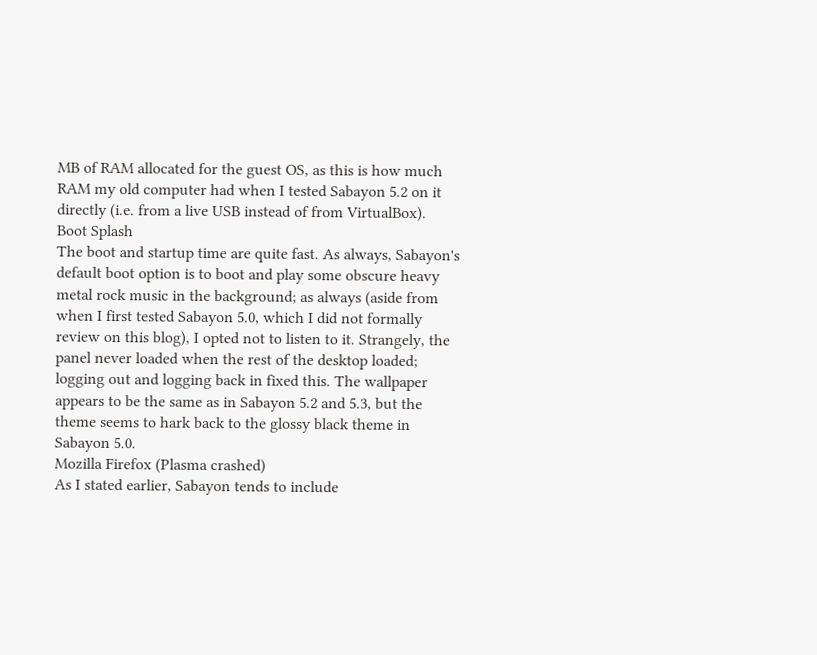MB of RAM allocated for the guest OS, as this is how much RAM my old computer had when I tested Sabayon 5.2 on it directly (i.e. from a live USB instead of from VirtualBox).
Boot Splash
The boot and startup time are quite fast. As always, Sabayon's default boot option is to boot and play some obscure heavy metal rock music in the background; as always (aside from when I first tested Sabayon 5.0, which I did not formally review on this blog), I opted not to listen to it. Strangely, the panel never loaded when the rest of the desktop loaded; logging out and logging back in fixed this. The wallpaper appears to be the same as in Sabayon 5.2 and 5.3, but the theme seems to hark back to the glossy black theme in Sabayon 5.0.
Mozilla Firefox (Plasma crashed)
As I stated earlier, Sabayon tends to include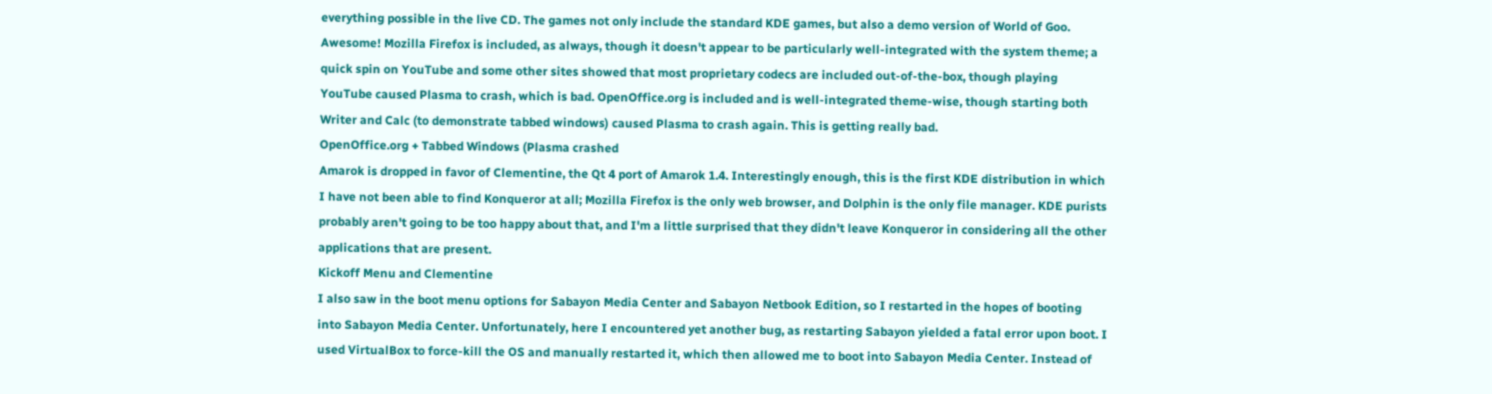everything possible in the live CD. The games not only include the standard KDE games, but also a demo version of World of Goo. Awesome! Mozilla Firefox is included, as always, though it doesn't appear to be particularly well-integrated with the system theme; a quick spin on YouTube and some other sites showed that most proprietary codecs are included out-of-the-box, though playing YouTube caused Plasma to crash, which is bad. OpenOffice.org is included and is well-integrated theme-wise, though starting both Writer and Calc (to demonstrate tabbed windows) caused Plasma to crash again. This is getting really bad.
OpenOffice.org + Tabbed Windows (Plasma crashed
Amarok is dropped in favor of Clementine, the Qt 4 port of Amarok 1.4. Interestingly enough, this is the first KDE distribution in which I have not been able to find Konqueror at all; Mozilla Firefox is the only web browser, and Dolphin is the only file manager. KDE purists probably aren't going to be too happy about that, and I'm a little surprised that they didn't leave Konqueror in considering all the other applications that are present.
Kickoff Menu and Clementine
I also saw in the boot menu options for Sabayon Media Center and Sabayon Netbook Edition, so I restarted in the hopes of booting into Sabayon Media Center. Unfortunately, here I encountered yet another bug, as restarting Sabayon yielded a fatal error upon boot. I used VirtualBox to force-kill the OS and manually restarted it, which then allowed me to boot into Sabayon Media Center. Instead of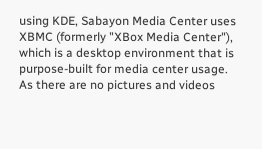using KDE, Sabayon Media Center uses XBMC (formerly "XBox Media Center"), which is a desktop environment that is purpose-built for media center usage. As there are no pictures and videos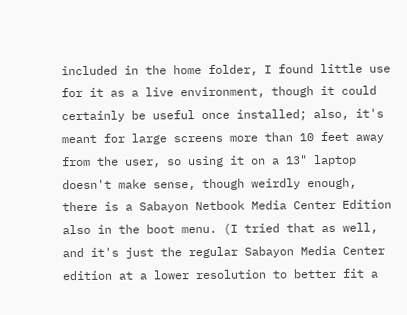included in the home folder, I found little use for it as a live environment, though it could certainly be useful once installed; also, it's meant for large screens more than 10 feet away from the user, so using it on a 13" laptop doesn't make sense, though weirdly enough, there is a Sabayon Netbook Media Center Edition also in the boot menu. (I tried that as well, and it's just the regular Sabayon Media Center edition at a lower resolution to better fit a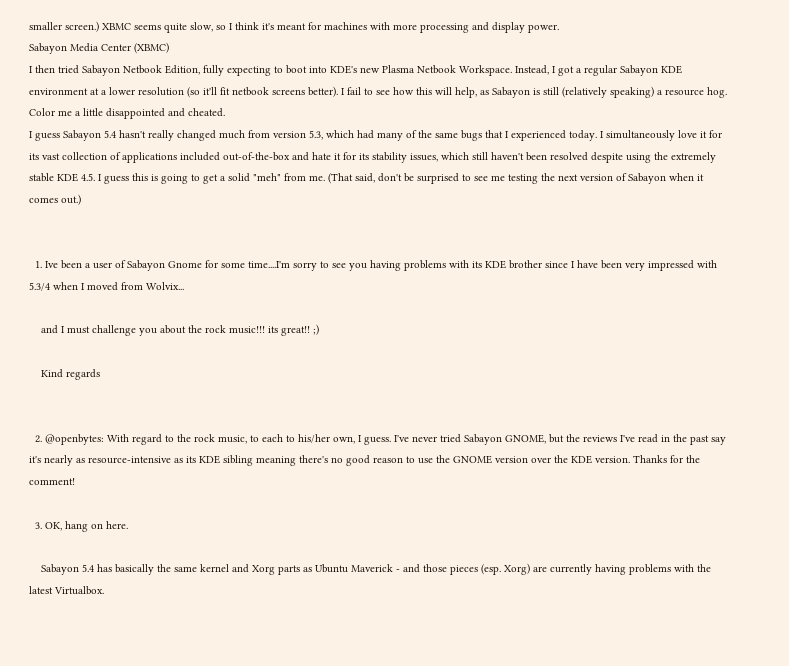smaller screen.) XBMC seems quite slow, so I think it's meant for machines with more processing and display power.
Sabayon Media Center (XBMC)
I then tried Sabayon Netbook Edition, fully expecting to boot into KDE's new Plasma Netbook Workspace. Instead, I got a regular Sabayon KDE environment at a lower resolution (so it'll fit netbook screens better). I fail to see how this will help, as Sabayon is still (relatively speaking) a resource hog. Color me a little disappointed and cheated.
I guess Sabayon 5.4 hasn't really changed much from version 5.3, which had many of the same bugs that I experienced today. I simultaneously love it for its vast collection of applications included out-of-the-box and hate it for its stability issues, which still haven't been resolved despite using the extremely stable KDE 4.5. I guess this is going to get a solid "meh" from me. (That said, don't be surprised to see me testing the next version of Sabayon when it comes out.)


  1. Ive been a user of Sabayon Gnome for some time....I'm sorry to see you having problems with its KDE brother since I have been very impressed with 5.3/4 when I moved from Wolvix...

    and I must challenge you about the rock music!!! its great!! ;)

    Kind regards


  2. @openbytes: With regard to the rock music, to each to his/her own, I guess. I've never tried Sabayon GNOME, but the reviews I've read in the past say it's nearly as resource-intensive as its KDE sibling meaning there's no good reason to use the GNOME version over the KDE version. Thanks for the comment!

  3. OK, hang on here.

    Sabayon 5.4 has basically the same kernel and Xorg parts as Ubuntu Maverick - and those pieces (esp. Xorg) are currently having problems with the latest Virtualbox.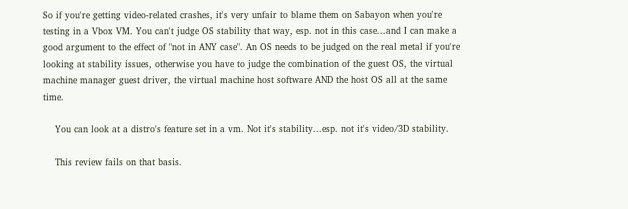So if you're getting video-related crashes, it's very unfair to blame them on Sabayon when you're testing in a Vbox VM. You can't judge OS stability that way, esp. not in this case...and I can make a good argument to the effect of "not in ANY case". An OS needs to be judged on the real metal if you're looking at stability issues, otherwise you have to judge the combination of the guest OS, the virtual machine manager guest driver, the virtual machine host software AND the host OS all at the same time.

    You can look at a distro's feature set in a vm. Not it's stability...esp. not it's video/3D stability.

    This review fails on that basis.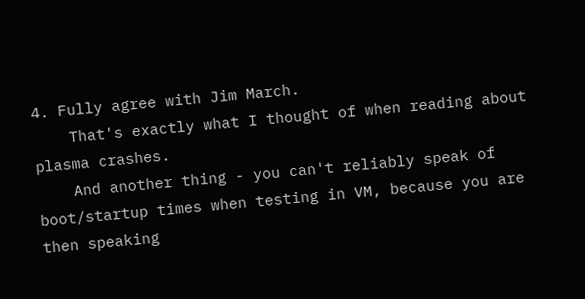4. Fully agree with Jim March.
    That's exactly what I thought of when reading about plasma crashes.
    And another thing - you can't reliably speak of boot/startup times when testing in VM, because you are then speaking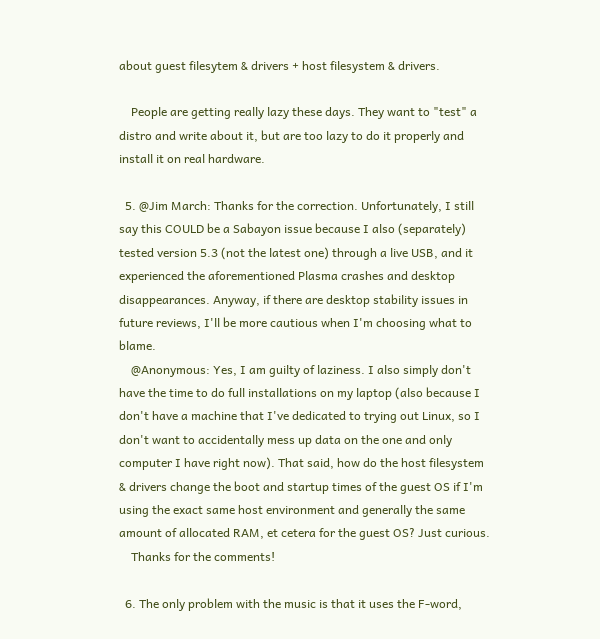about guest filesytem & drivers + host filesystem & drivers.

    People are getting really lazy these days. They want to "test" a distro and write about it, but are too lazy to do it properly and install it on real hardware.

  5. @Jim March: Thanks for the correction. Unfortunately, I still say this COULD be a Sabayon issue because I also (separately) tested version 5.3 (not the latest one) through a live USB, and it experienced the aforementioned Plasma crashes and desktop disappearances. Anyway, if there are desktop stability issues in future reviews, I'll be more cautious when I'm choosing what to blame.
    @Anonymous: Yes, I am guilty of laziness. I also simply don't have the time to do full installations on my laptop (also because I don't have a machine that I've dedicated to trying out Linux, so I don't want to accidentally mess up data on the one and only computer I have right now). That said, how do the host filesystem & drivers change the boot and startup times of the guest OS if I'm using the exact same host environment and generally the same amount of allocated RAM, et cetera for the guest OS? Just curious.
    Thanks for the comments!

  6. The only problem with the music is that it uses the F-word,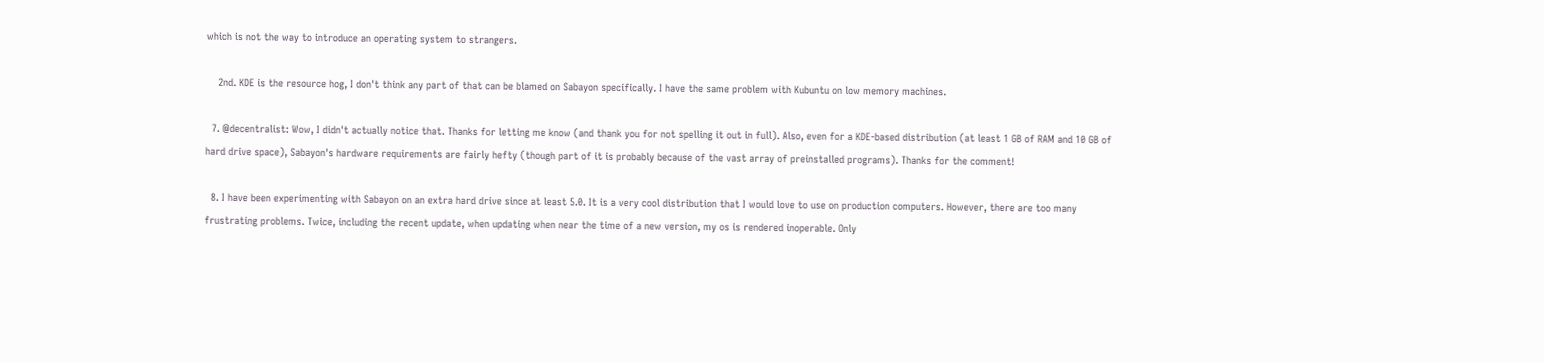which is not the way to introduce an operating system to strangers.

    2nd. KDE is the resource hog, I don't think any part of that can be blamed on Sabayon specifically. I have the same problem with Kubuntu on low memory machines.

  7. @decentralist: Wow, I didn't actually notice that. Thanks for letting me know (and thank you for not spelling it out in full). Also, even for a KDE-based distribution (at least 1 GB of RAM and 10 GB of hard drive space), Sabayon's hardware requirements are fairly hefty (though part of it is probably because of the vast array of preinstalled programs). Thanks for the comment!

  8. I have been experimenting with Sabayon on an extra hard drive since at least 5.0. It is a very cool distribution that I would love to use on production computers. However, there are too many frustrating problems. Twice, including the recent update, when updating when near the time of a new version, my os is rendered inoperable. Only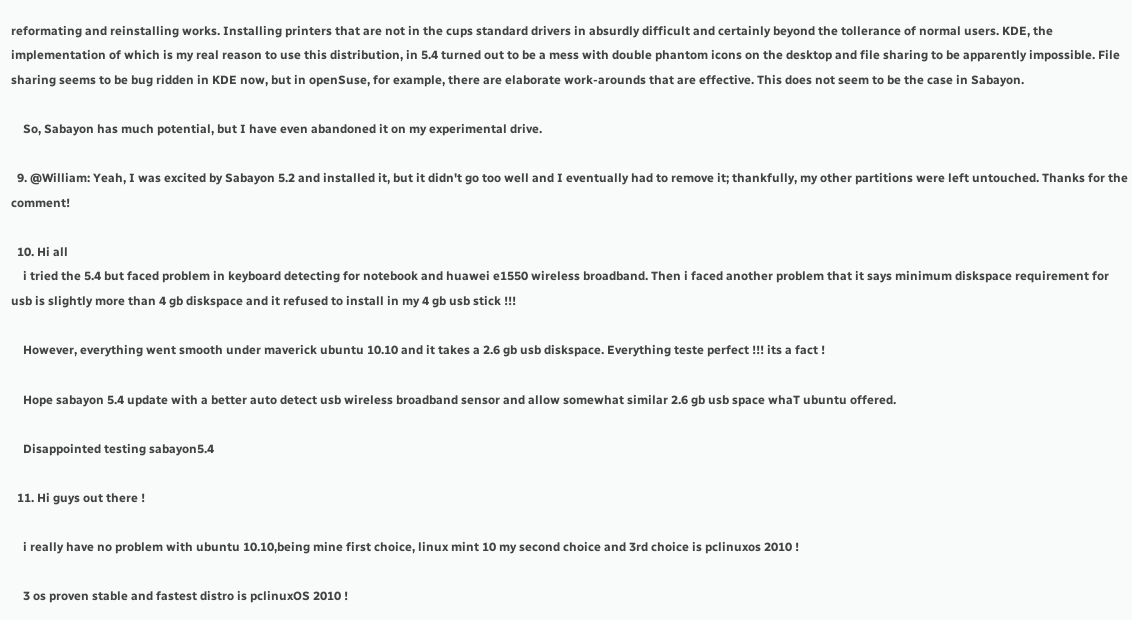reformating and reinstalling works. Installing printers that are not in the cups standard drivers in absurdly difficult and certainly beyond the tollerance of normal users. KDE, the implementation of which is my real reason to use this distribution, in 5.4 turned out to be a mess with double phantom icons on the desktop and file sharing to be apparently impossible. File sharing seems to be bug ridden in KDE now, but in openSuse, for example, there are elaborate work-arounds that are effective. This does not seem to be the case in Sabayon.

    So, Sabayon has much potential, but I have even abandoned it on my experimental drive.

  9. @William: Yeah, I was excited by Sabayon 5.2 and installed it, but it didn't go too well and I eventually had to remove it; thankfully, my other partitions were left untouched. Thanks for the comment!

  10. Hi all
    i tried the 5.4 but faced problem in keyboard detecting for notebook and huawei e1550 wireless broadband. Then i faced another problem that it says minimum diskspace requirement for usb is slightly more than 4 gb diskspace and it refused to install in my 4 gb usb stick !!!

    However, everything went smooth under maverick ubuntu 10.10 and it takes a 2.6 gb usb diskspace. Everything teste perfect !!! its a fact !

    Hope sabayon 5.4 update with a better auto detect usb wireless broadband sensor and allow somewhat similar 2.6 gb usb space whaT ubuntu offered.

    Disappointed testing sabayon5.4

  11. Hi guys out there !

    i really have no problem with ubuntu 10.10,being mine first choice, linux mint 10 my second choice and 3rd choice is pclinuxos 2010 !

    3 os proven stable and fastest distro is pclinuxOS 2010 !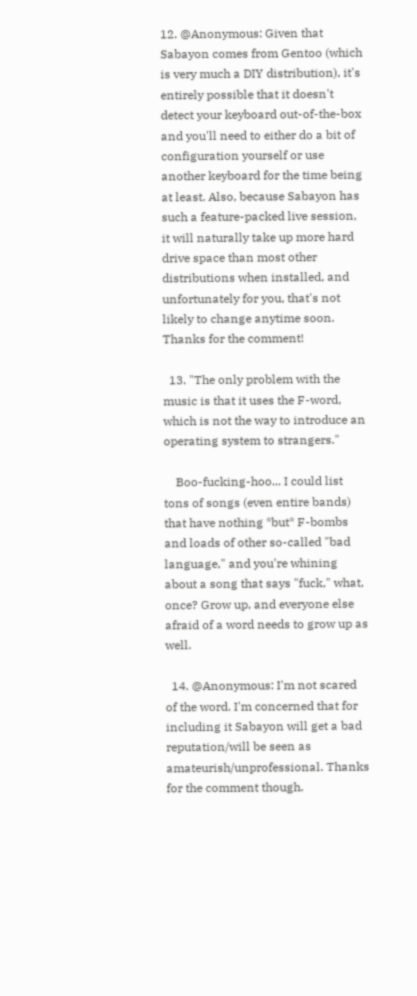12. @Anonymous: Given that Sabayon comes from Gentoo (which is very much a DIY distribution), it's entirely possible that it doesn't detect your keyboard out-of-the-box and you'll need to either do a bit of configuration yourself or use another keyboard for the time being at least. Also, because Sabayon has such a feature-packed live session, it will naturally take up more hard drive space than most other distributions when installed, and unfortunately for you, that's not likely to change anytime soon. Thanks for the comment!

  13. "The only problem with the music is that it uses the F-word, which is not the way to introduce an operating system to strangers."

    Boo-fucking-hoo... I could list tons of songs (even entire bands) that have nothing *but* F-bombs and loads of other so-called "bad language," and you're whining about a song that says "fuck," what, once? Grow up, and everyone else afraid of a word needs to grow up as well.

  14. @Anonymous: I'm not scared of the word. I'm concerned that for including it Sabayon will get a bad reputation/will be seen as amateurish/unprofessional. Thanks for the comment though.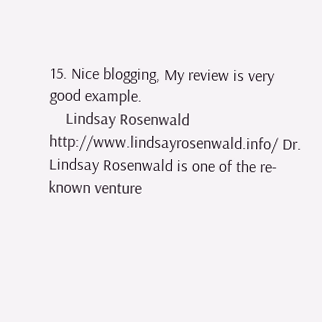15. Nice blogging, My review is very good example.
    Lindsay Rosenwald http://www.lindsayrosenwald.info/ Dr. Lindsay Rosenwald is one of the re-known venture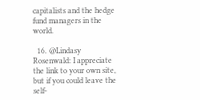capitalists and the hedge fund managers in the world.

  16. @Lindasy Rosenwald: I appreciate the link to your own site, but if you could leave the self-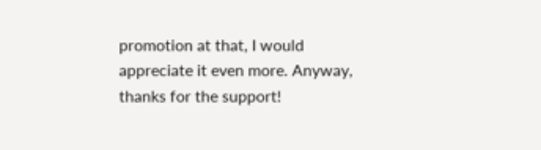promotion at that, I would appreciate it even more. Anyway, thanks for the support!